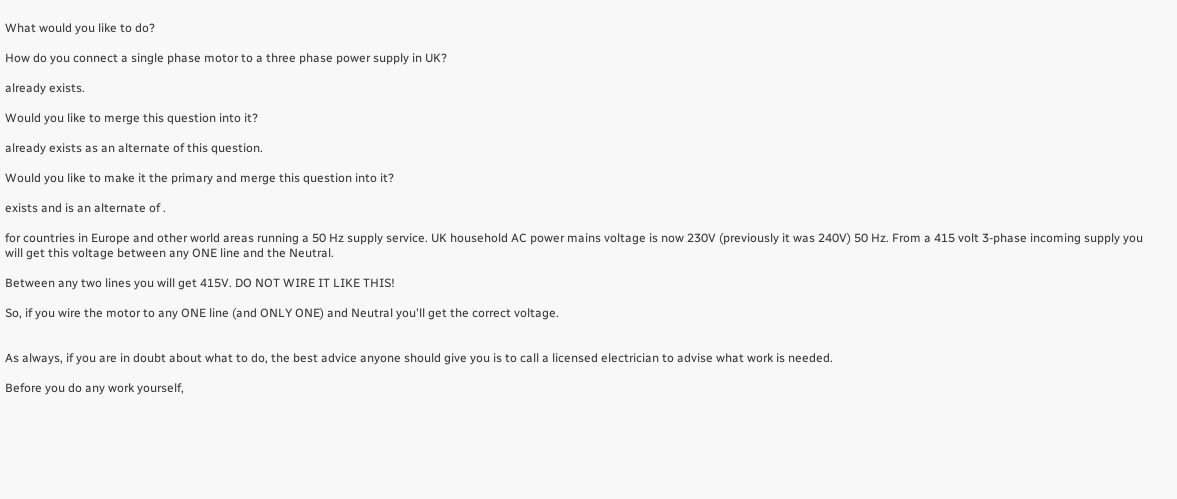What would you like to do?

How do you connect a single phase motor to a three phase power supply in UK?

already exists.

Would you like to merge this question into it?

already exists as an alternate of this question.

Would you like to make it the primary and merge this question into it?

exists and is an alternate of .

for countries in Europe and other world areas running a 50 Hz supply service. UK household AC power mains voltage is now 230V (previously it was 240V) 50 Hz. From a 415 volt 3-phase incoming supply you will get this voltage between any ONE line and the Neutral.

Between any two lines you will get 415V. DO NOT WIRE IT LIKE THIS!

So, if you wire the motor to any ONE line (and ONLY ONE) and Neutral you'll get the correct voltage.


As always, if you are in doubt about what to do, the best advice anyone should give you is to call a licensed electrician to advise what work is needed.

Before you do any work yourself,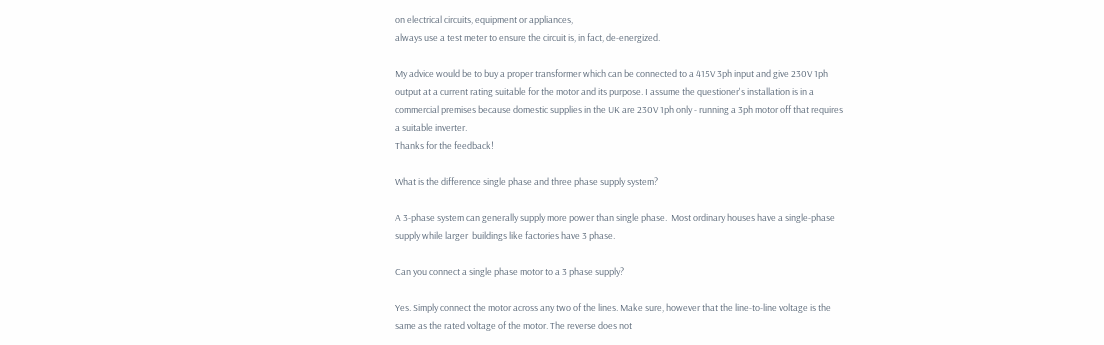on electrical circuits, equipment or appliances,
always use a test meter to ensure the circuit is, in fact, de-energized.

My advice would be to buy a proper transformer which can be connected to a 415V 3ph input and give 230V 1ph output at a current rating suitable for the motor and its purpose. I assume the questioner's installation is in a commercial premises because domestic supplies in the UK are 230V 1ph only - running a 3ph motor off that requires a suitable inverter.
Thanks for the feedback!

What is the difference single phase and three phase supply system?

A 3-phase system can generally supply more power than single phase.  Most ordinary houses have a single-phase supply while larger  buildings like factories have 3 phase.

Can you connect a single phase motor to a 3 phase supply?

Yes. Simply connect the motor across any two of the lines. Make sure, however that the line-to-line voltage is the same as the rated voltage of the motor. The reverse does not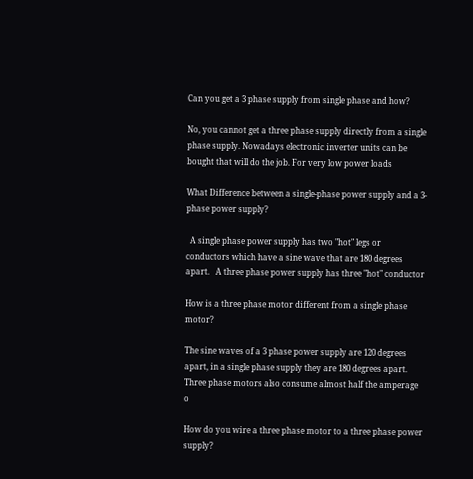Can you get a 3 phase supply from single phase and how?

No, you cannot get a three phase supply directly from a single phase supply. Nowadays electronic inverter units can be bought that will do the job. For very low power loads

What Difference between a single-phase power supply and a 3-phase power supply?

  A single phase power supply has two "hot" legs or conductors which have a sine wave that are 180 degrees apart.   A three phase power supply has three "hot" conductor

How is a three phase motor different from a single phase motor?

The sine waves of a 3 phase power supply are 120 degrees apart, in a single phase supply they are 180 degrees apart. Three phase motors also consume almost half the amperage o

How do you wire a three phase motor to a three phase power supply?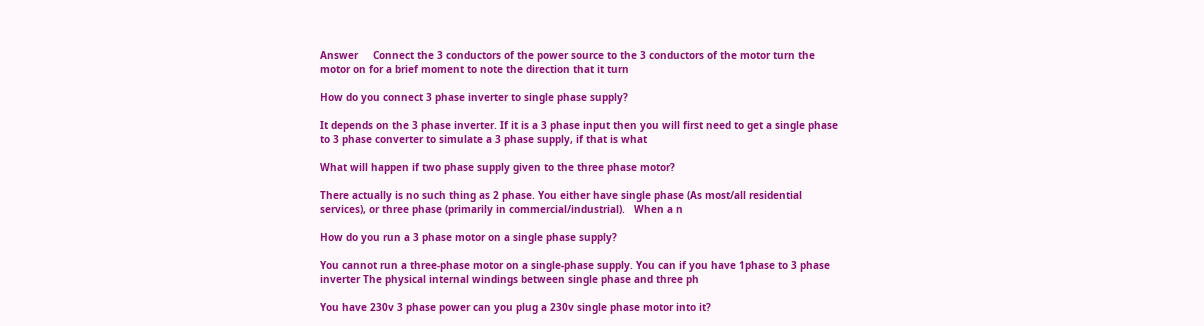Answer     Connect the 3 conductors of the power source to the 3 conductors of the motor turn the motor on for a brief moment to note the direction that it turn

How do you connect 3 phase inverter to single phase supply?

It depends on the 3 phase inverter. If it is a 3 phase input then you will first need to get a single phase to 3 phase converter to simulate a 3 phase supply, if that is what

What will happen if two phase supply given to the three phase motor?

There actually is no such thing as 2 phase. You either have single phase (As most/all residential services), or three phase (primarily in commercial/industrial).   When a n

How do you run a 3 phase motor on a single phase supply?

You cannot run a three-phase motor on a single-phase supply. You can if you have 1phase to 3 phase inverter The physical internal windings between single phase and three ph

You have 230v 3 phase power can you plug a 230v single phase motor into it?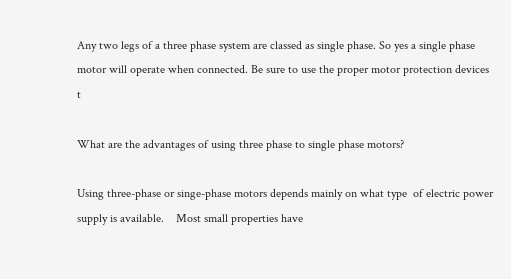Any two legs of a three phase system are classed as single phase. So yes a single phase motor will operate when connected. Be sure to use the proper motor protection devices t

What are the advantages of using three phase to single phase motors?

Using three-phase or singe-phase motors depends mainly on what type  of electric power supply is available.    Most small properties have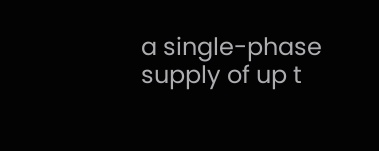a single-phase supply of up t